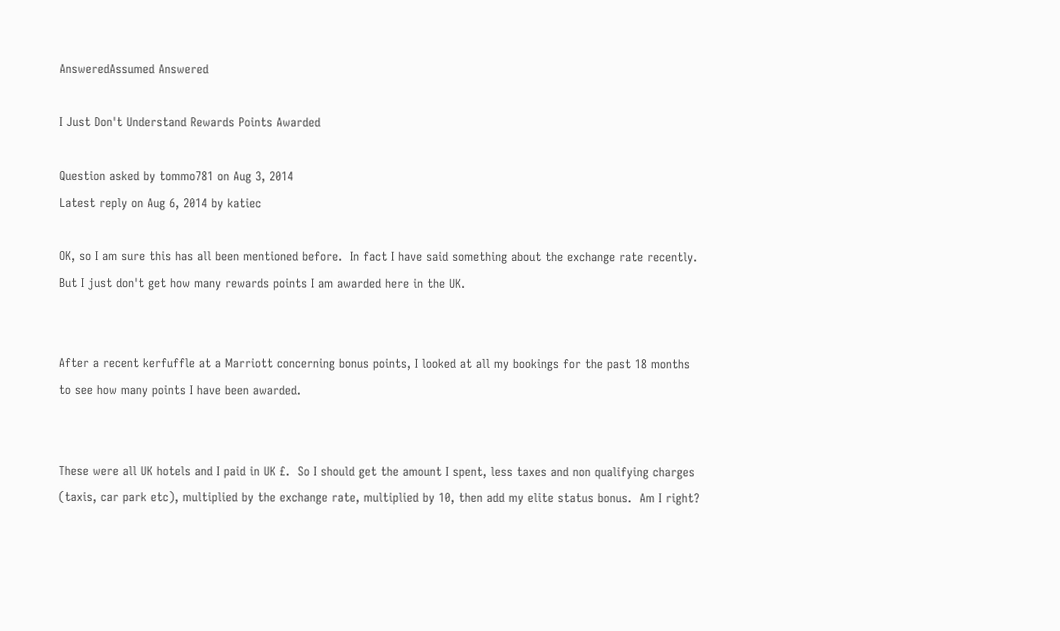AnsweredAssumed Answered

I Just Don't Understand Rewards Points Awarded

Question asked by tommo781 on Aug 3, 2014
Latest reply on Aug 6, 2014 by katiec

OK, so I am sure this has all been mentioned before.  In fact I have said something about the exchange rate recently.  But I just don't get how many rewards points I am awarded here in the UK.


After a recent kerfuffle at a Marriott concerning bonus points, I looked at all my bookings for the past 18 months to see how many points I have been awarded.


These were all UK hotels and I paid in UK £.  So I should get the amount I spent, less taxes and non qualifying charges (taxis, car park etc), multiplied by the exchange rate, multiplied by 10, then add my elite status bonus.  Am I right?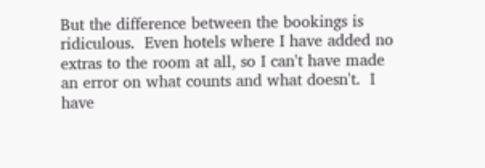But the difference between the bookings is ridiculous.  Even hotels where I have added no extras to the room at all, so I can't have made an error on what counts and what doesn't.  I have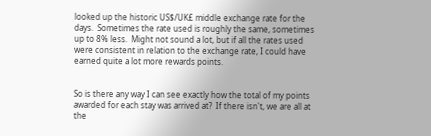looked up the historic US$/UK£ middle exchange rate for the days.  Sometimes the rate used is roughly the same, sometimes up to 8% less.  Might not sound a lot, but if all the rates used were consistent in relation to the exchange rate, I could have earned quite a lot more rewards points.


So is there any way I can see exactly how the total of my points awarded for each stay was arrived at?  If there isn't, we are all at the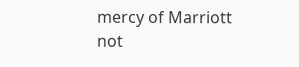mercy of Marriott not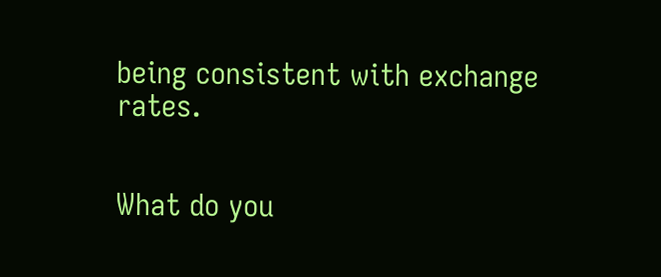being consistent with exchange rates.


What do you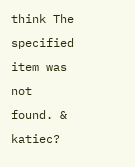think The specified item was not found. & katiec?